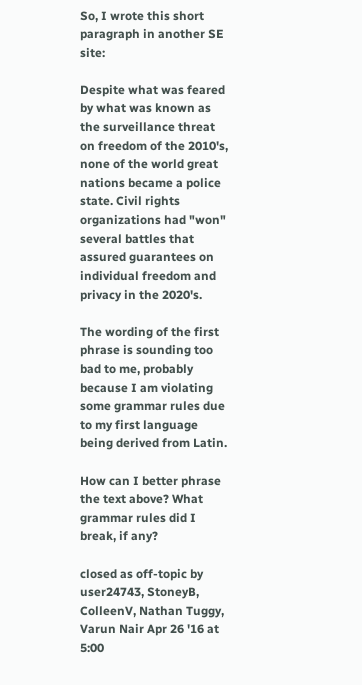So, I wrote this short paragraph in another SE site:

Despite what was feared by what was known as the surveillance threat on freedom of the 2010's, none of the world great nations became a police state. Civil rights organizations had "won" several battles that assured guarantees on individual freedom and privacy in the 2020's.

The wording of the first phrase is sounding too bad to me, probably because I am violating some grammar rules due to my first language being derived from Latin.

How can I better phrase the text above? What grammar rules did I break, if any?

closed as off-topic by user24743, StoneyB, ColleenV, Nathan Tuggy, Varun Nair Apr 26 '16 at 5:00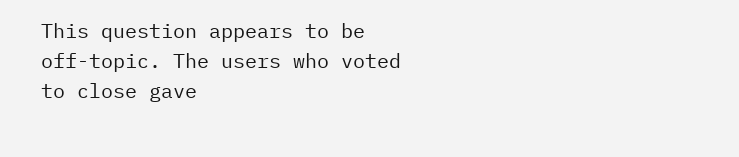This question appears to be off-topic. The users who voted to close gave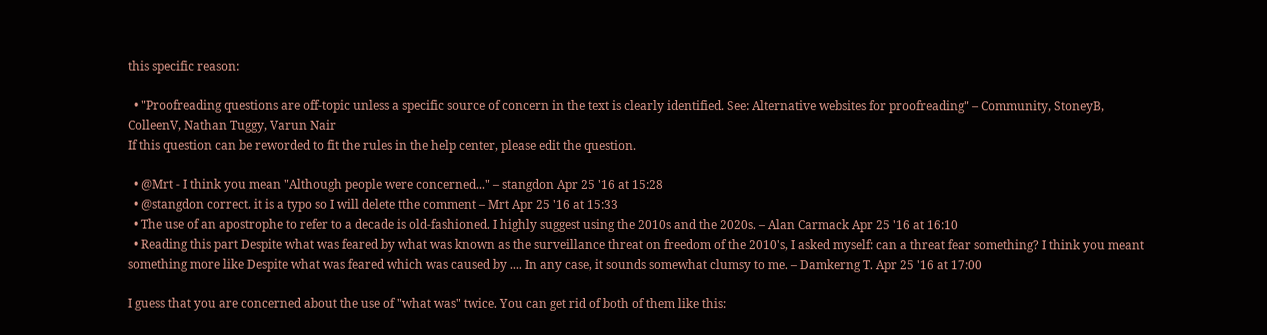this specific reason:

  • "Proofreading questions are off-topic unless a specific source of concern in the text is clearly identified. See: Alternative websites for proofreading" – Community, StoneyB, ColleenV, Nathan Tuggy, Varun Nair
If this question can be reworded to fit the rules in the help center, please edit the question.

  • @Mrt - I think you mean "Although people were concerned..." – stangdon Apr 25 '16 at 15:28
  • @stangdon correct. it is a typo so I will delete tthe comment – Mrt Apr 25 '16 at 15:33
  • The use of an apostrophe to refer to a decade is old-fashioned. I highly suggest using the 2010s and the 2020s. – Alan Carmack Apr 25 '16 at 16:10
  • Reading this part Despite what was feared by what was known as the surveillance threat on freedom of the 2010's, I asked myself: can a threat fear something? I think you meant something more like Despite what was feared which was caused by .... In any case, it sounds somewhat clumsy to me. – Damkerng T. Apr 25 '16 at 17:00

I guess that you are concerned about the use of "what was" twice. You can get rid of both of them like this: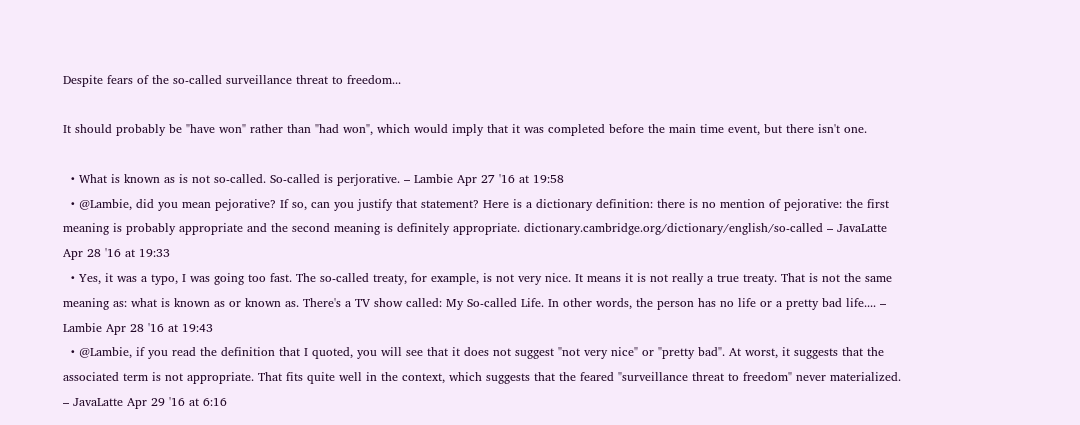Despite fears of the so-called surveillance threat to freedom...

It should probably be "have won" rather than "had won", which would imply that it was completed before the main time event, but there isn't one.

  • What is known as is not so-called. So-called is perjorative. – Lambie Apr 27 '16 at 19:58
  • @Lambie, did you mean pejorative? If so, can you justify that statement? Here is a dictionary definition: there is no mention of pejorative: the first meaning is probably appropriate and the second meaning is definitely appropriate. dictionary.cambridge.org/dictionary/english/so-called – JavaLatte Apr 28 '16 at 19:33
  • Yes, it was a typo, I was going too fast. The so-called treaty, for example, is not very nice. It means it is not really a true treaty. That is not the same meaning as: what is known as or known as. There's a TV show called: My So-called Life. In other words, the person has no life or a pretty bad life.... – Lambie Apr 28 '16 at 19:43
  • @Lambie, if you read the definition that I quoted, you will see that it does not suggest "not very nice" or "pretty bad". At worst, it suggests that the associated term is not appropriate. That fits quite well in the context, which suggests that the feared "surveillance threat to freedom" never materialized. – JavaLatte Apr 29 '16 at 6:16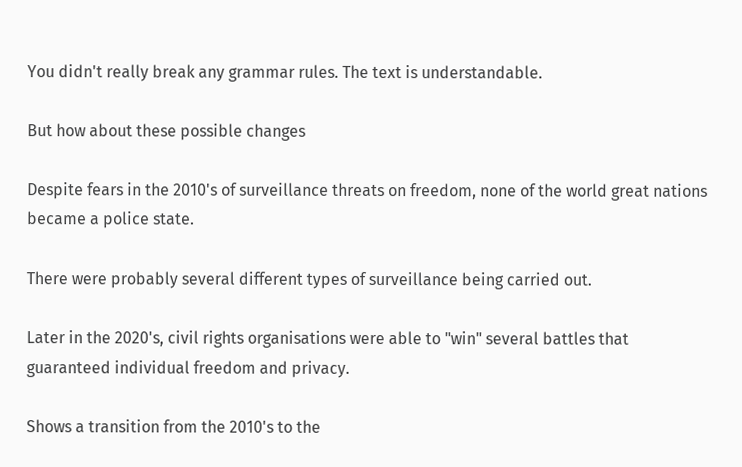You didn't really break any grammar rules. The text is understandable.

But how about these possible changes

Despite fears in the 2010's of surveillance threats on freedom, none of the world great nations became a police state.

There were probably several different types of surveillance being carried out.

Later in the 2020's, civil rights organisations were able to "win" several battles that guaranteed individual freedom and privacy.

Shows a transition from the 2010's to the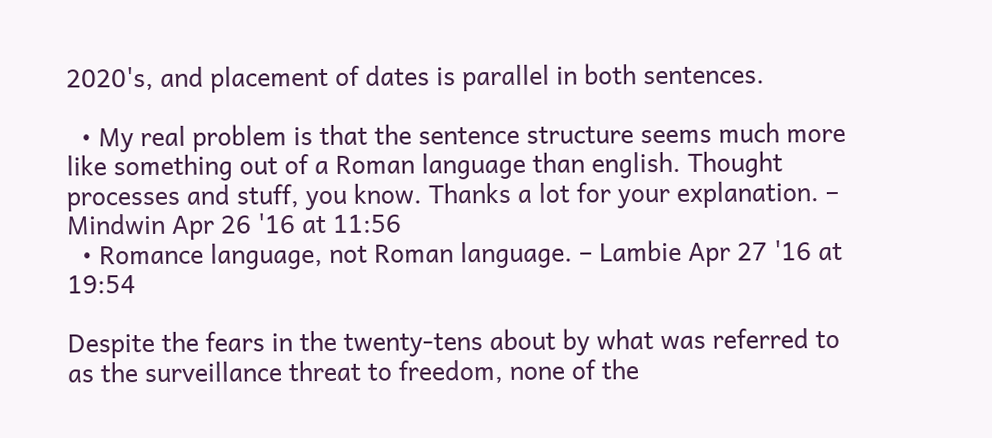2020's, and placement of dates is parallel in both sentences.

  • My real problem is that the sentence structure seems much more like something out of a Roman language than english. Thought processes and stuff, you know. Thanks a lot for your explanation. – Mindwin Apr 26 '16 at 11:56
  • Romance language, not Roman language. – Lambie Apr 27 '16 at 19:54

Despite the fears in the twenty-tens about by what was referred to as the surveillance threat to freedom, none of the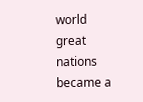world great nations became a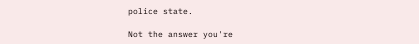police state.

Not the answer you're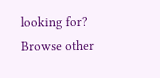looking for? Browse other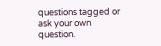questions tagged or ask your own question.